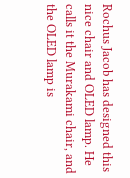Rochus Jacob has designed this nice chair and OLED lamp. He calls it the Murakami chair, and the OLED lamp is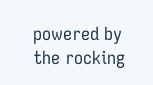powered by the rocking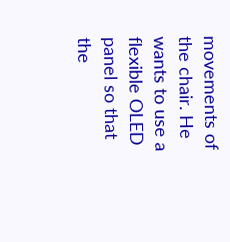movements of the chair. He wants to use a flexible OLED panel so that the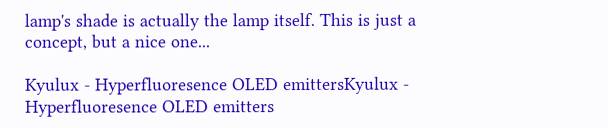lamp's shade is actually the lamp itself. This is just a concept, but a nice one...

Kyulux - Hyperfluoresence OLED emittersKyulux - Hyperfluoresence OLED emitters